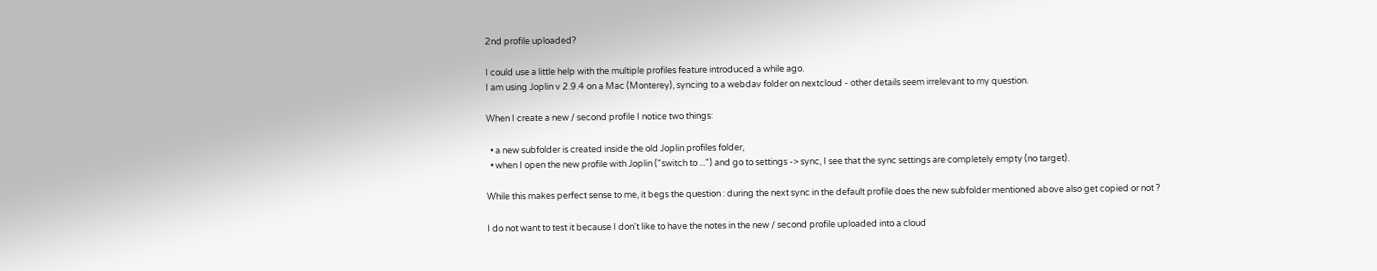2nd profile uploaded?

I could use a little help with the multiple profiles feature introduced a while ago.
I am using Joplin v 2.9.4 on a Mac (Monterey), syncing to a webdav folder on nextcloud - other details seem irrelevant to my question.

When I create a new / second profile I notice two things:

  • a new subfolder is created inside the old Joplin profiles folder,
  • when I open the new profile with Joplin ("switch to ...") and go to settings -> sync, I see that the sync settings are completely empty (no target).

While this makes perfect sense to me, it begs the question : during the next sync in the default profile does the new subfolder mentioned above also get copied or not ?

I do not want to test it because I don't like to have the notes in the new / second profile uploaded into a cloud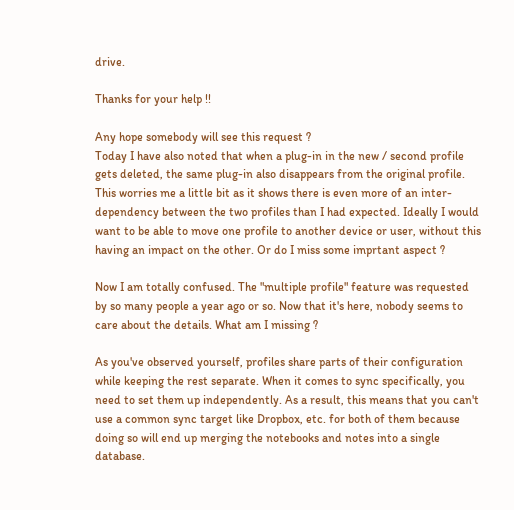drive.

Thanks for your help !!

Any hope somebody will see this request ?
Today I have also noted that when a plug-in in the new / second profile gets deleted, the same plug-in also disappears from the original profile. This worries me a little bit as it shows there is even more of an inter-dependency between the two profiles than I had expected. Ideally I would want to be able to move one profile to another device or user, without this having an impact on the other. Or do I miss some imprtant aspect ?

Now I am totally confused. The "multiple profile" feature was requested by so many people a year ago or so. Now that it's here, nobody seems to care about the details. What am I missing ?

As you've observed yourself, profiles share parts of their configuration while keeping the rest separate. When it comes to sync specifically, you need to set them up independently. As a result, this means that you can't use a common sync target like Dropbox, etc. for both of them because doing so will end up merging the notebooks and notes into a single database.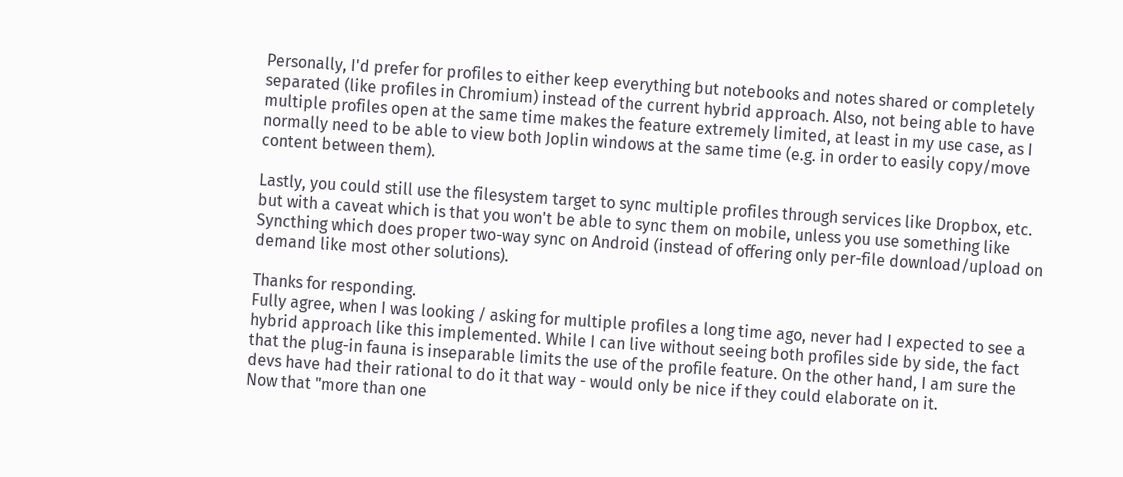Personally, I'd prefer for profiles to either keep everything but notebooks and notes shared or completely separated (like profiles in Chromium) instead of the current hybrid approach. Also, not being able to have multiple profiles open at the same time makes the feature extremely limited, at least in my use case, as I normally need to be able to view both Joplin windows at the same time (e.g. in order to easily copy/move content between them).

Lastly, you could still use the filesystem target to sync multiple profiles through services like Dropbox, etc. but with a caveat which is that you won't be able to sync them on mobile, unless you use something like Syncthing which does proper two-way sync on Android (instead of offering only per-file download/upload on demand like most other solutions).

Thanks for responding.
Fully agree, when I was looking / asking for multiple profiles a long time ago, never had I expected to see a hybrid approach like this implemented. While I can live without seeing both profiles side by side, the fact that the plug-in fauna is inseparable limits the use of the profile feature. On the other hand, I am sure the devs have had their rational to do it that way - would only be nice if they could elaborate on it.
Now that "more than one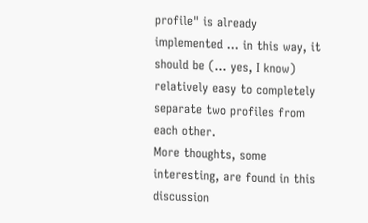profile" is already implemented ... in this way, it should be (... yes, I know) relatively easy to completely separate two profiles from each other.
More thoughts, some interesting, are found in this discussion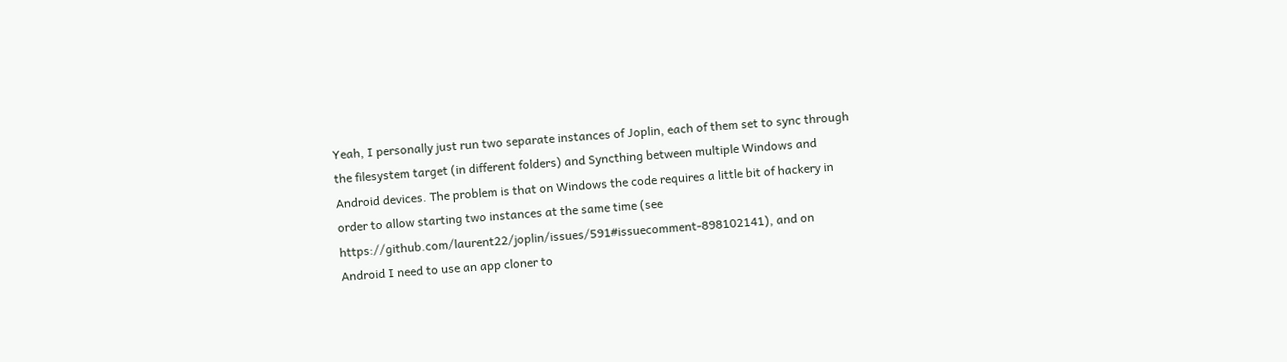Yeah, I personally just run two separate instances of Joplin, each of them set to sync through the filesystem target (in different folders) and Syncthing between multiple Windows and Android devices. The problem is that on Windows the code requires a little bit of hackery in order to allow starting two instances at the same time (see https://github.com/laurent22/joplin/issues/591#issuecomment-898102141), and on Android I need to use an app cloner to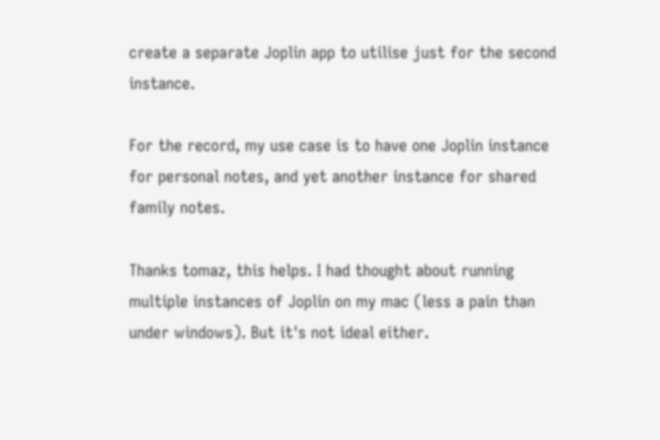create a separate Joplin app to utilise just for the second instance.

For the record, my use case is to have one Joplin instance for personal notes, and yet another instance for shared family notes.

Thanks tomaz, this helps. I had thought about running multiple instances of Joplin on my mac (less a pain than under windows). But it's not ideal either.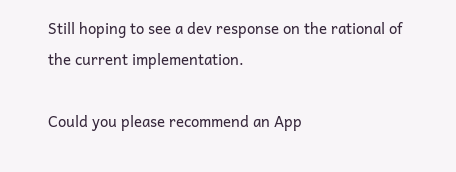Still hoping to see a dev response on the rational of the current implementation.

Could you please recommend an App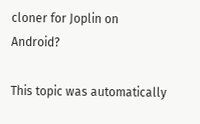cloner for Joplin on Android?

This topic was automatically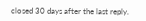closed 30 days after the last reply.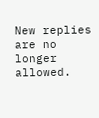New replies are no longer allowed.